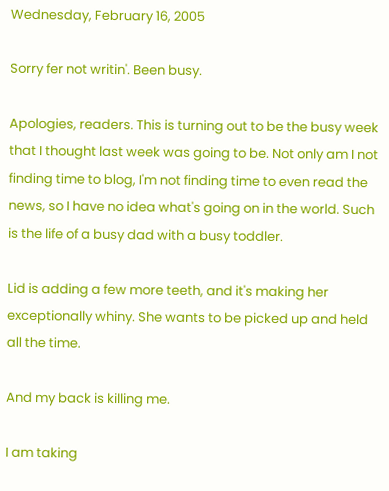Wednesday, February 16, 2005

Sorry fer not writin'. Been busy.

Apologies, readers. This is turning out to be the busy week that I thought last week was going to be. Not only am I not finding time to blog, I'm not finding time to even read the news, so I have no idea what's going on in the world. Such is the life of a busy dad with a busy toddler.

Lid is adding a few more teeth, and it's making her exceptionally whiny. She wants to be picked up and held all the time.

And my back is killing me.

I am taking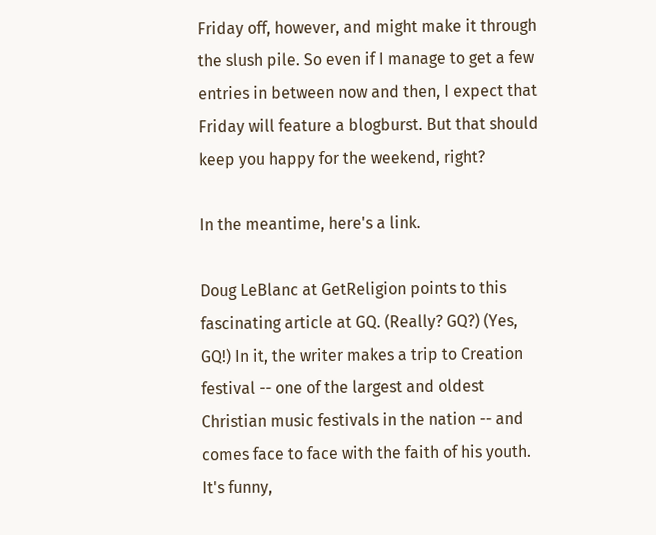Friday off, however, and might make it through the slush pile. So even if I manage to get a few entries in between now and then, I expect that Friday will feature a blogburst. But that should keep you happy for the weekend, right?

In the meantime, here's a link.

Doug LeBlanc at GetReligion points to this fascinating article at GQ. (Really? GQ?) (Yes, GQ!) In it, the writer makes a trip to Creation festival -- one of the largest and oldest Christian music festivals in the nation -- and comes face to face with the faith of his youth. It's funny,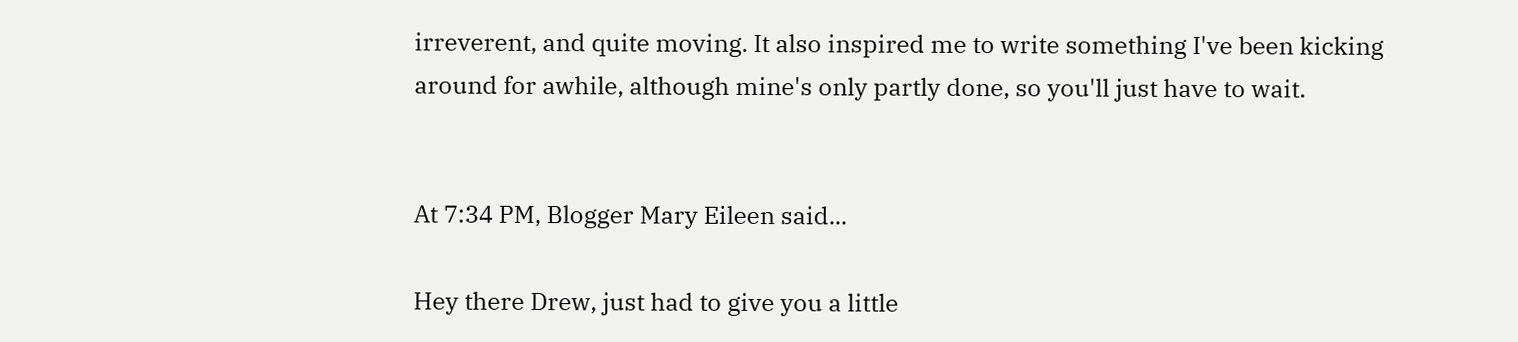irreverent, and quite moving. It also inspired me to write something I've been kicking around for awhile, although mine's only partly done, so you'll just have to wait.


At 7:34 PM, Blogger Mary Eileen said...

Hey there Drew, just had to give you a little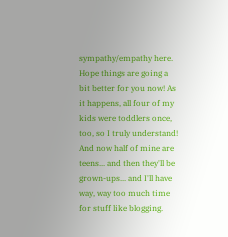sympathy/empathy here. Hope things are going a bit better for you now! As it happens, all four of my kids were toddlers once, too, so I truly understand! And now half of mine are teens... and then they'll be grown-ups... and I'll have way, way too much time for stuff like blogging.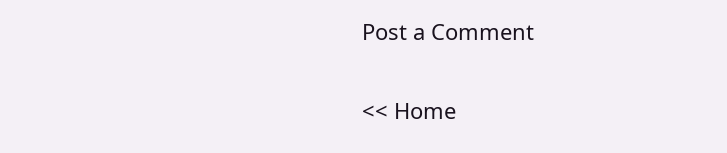Post a Comment

<< Home